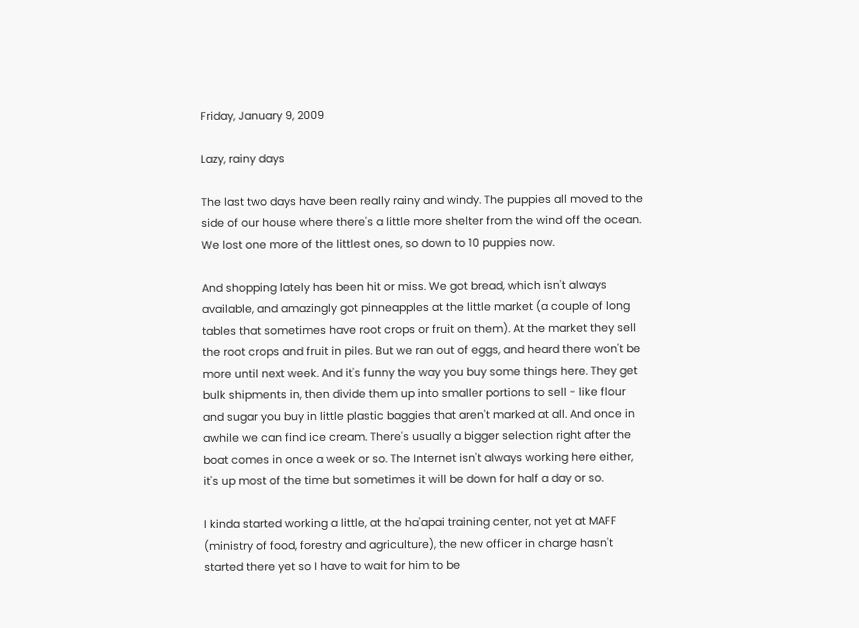Friday, January 9, 2009

Lazy, rainy days

The last two days have been really rainy and windy. The puppies all moved to the side of our house where there's a little more shelter from the wind off the ocean. We lost one more of the littlest ones, so down to 10 puppies now.

And shopping lately has been hit or miss. We got bread, which isn't always available, and amazingly got pinneapples at the little market (a couple of long tables that sometimes have root crops or fruit on them). At the market they sell the root crops and fruit in piles. But we ran out of eggs, and heard there won't be more until next week. And it's funny the way you buy some things here. They get bulk shipments in, then divide them up into smaller portions to sell - like flour and sugar you buy in little plastic baggies that aren't marked at all. And once in awhile we can find ice cream. There's usually a bigger selection right after the boat comes in once a week or so. The Internet isn't always working here either, it's up most of the time but sometimes it will be down for half a day or so.

I kinda started working a little, at the ha'apai training center, not yet at MAFF (ministry of food, forestry and agriculture), the new officer in charge hasn't started there yet so I have to wait for him to be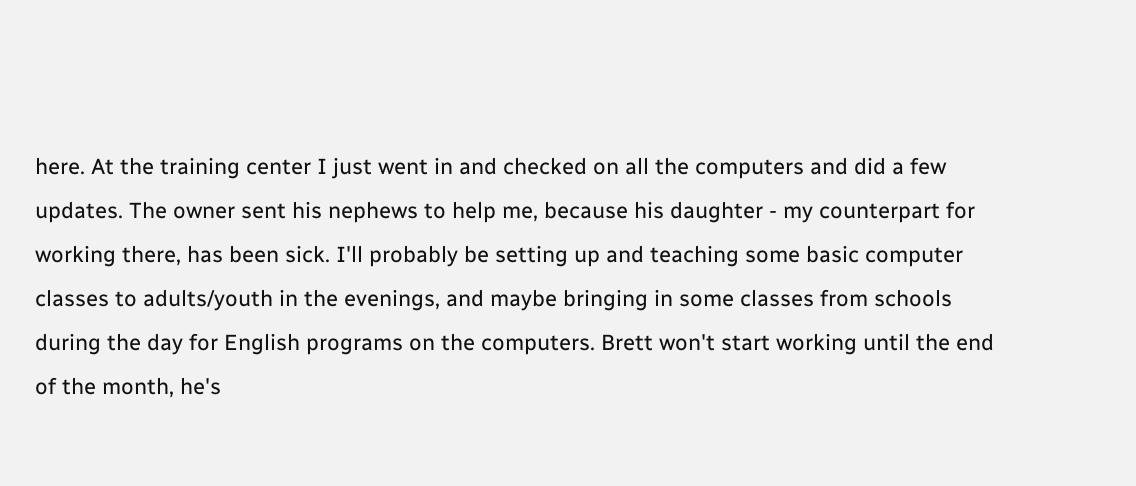here. At the training center I just went in and checked on all the computers and did a few updates. The owner sent his nephews to help me, because his daughter - my counterpart for working there, has been sick. I'll probably be setting up and teaching some basic computer classes to adults/youth in the evenings, and maybe bringing in some classes from schools during the day for English programs on the computers. Brett won't start working until the end of the month, he's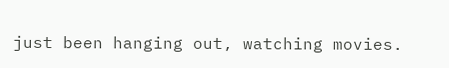just been hanging out, watching movies.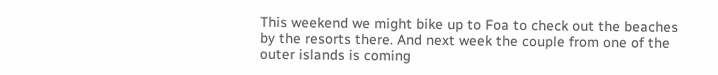This weekend we might bike up to Foa to check out the beaches by the resorts there. And next week the couple from one of the outer islands is coming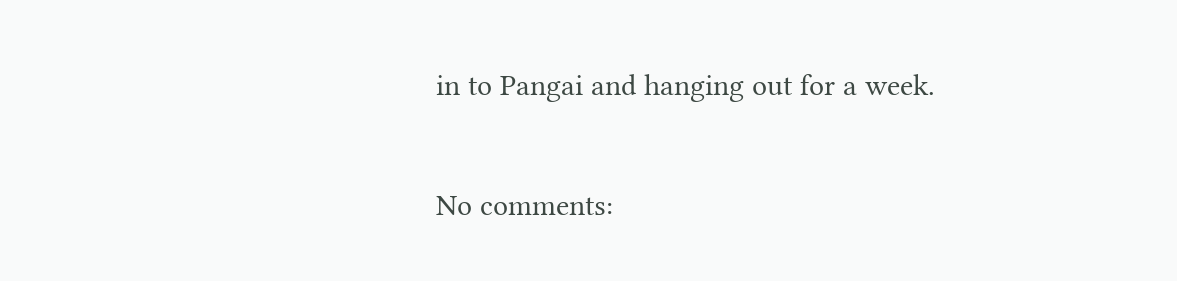in to Pangai and hanging out for a week.

No comments: